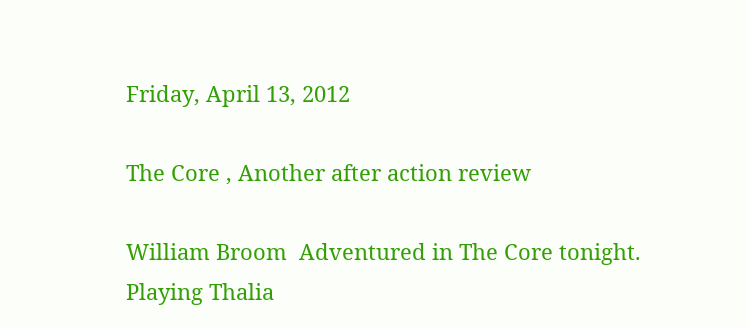Friday, April 13, 2012

The Core , Another after action review

William Broom  Adventured in The Core tonight.
Playing Thalia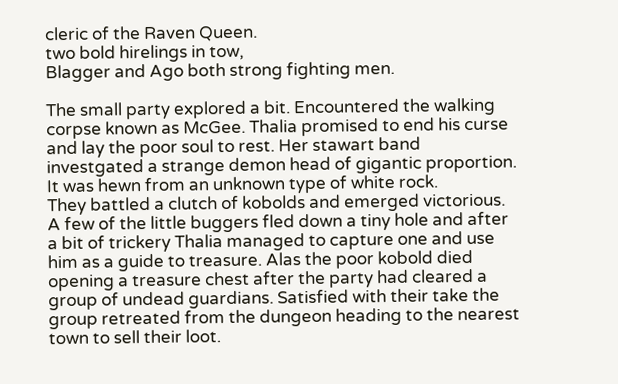cleric of the Raven Queen.
two bold hirelings in tow,
Blagger and Ago both strong fighting men.

The small party explored a bit. Encountered the walking corpse known as McGee. Thalia promised to end his curse and lay the poor soul to rest. Her stawart band investgated a strange demon head of gigantic proportion. It was hewn from an unknown type of white rock.
They battled a clutch of kobolds and emerged victorious. A few of the little buggers fled down a tiny hole and after a bit of trickery Thalia managed to capture one and use him as a guide to treasure. Alas the poor kobold died opening a treasure chest after the party had cleared a group of undead guardians. Satisfied with their take the group retreated from the dungeon heading to the nearest town to sell their loot.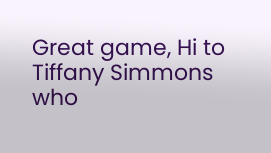Great game, Hi to Tiffany Simmons who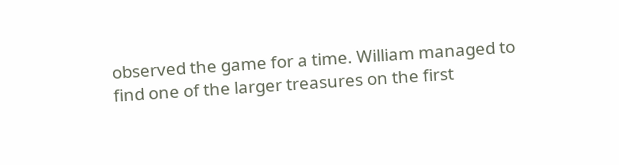observed the game for a time. William managed to find one of the larger treasures on the first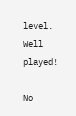level. Well played!

No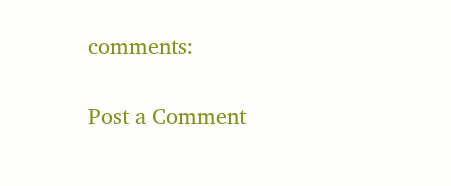comments:

Post a Comment